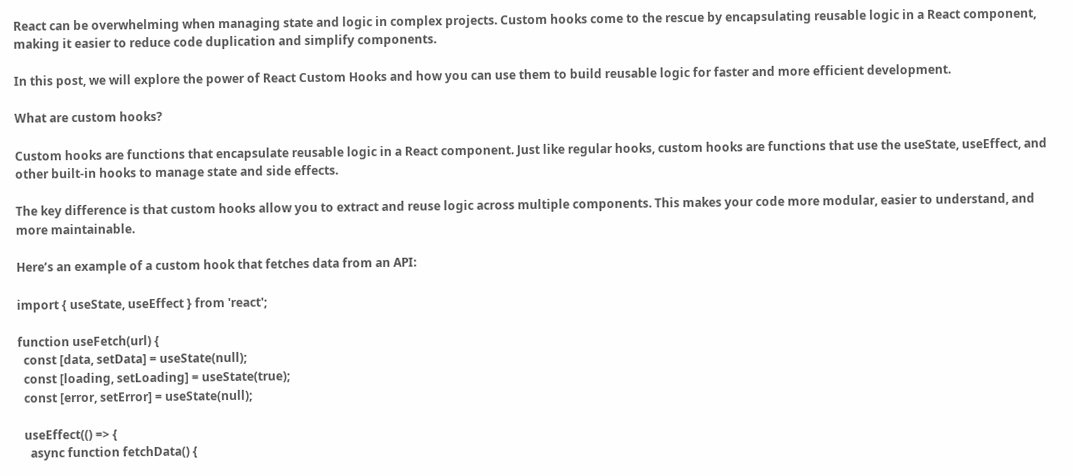React can be overwhelming when managing state and logic in complex projects. Custom hooks come to the rescue by encapsulating reusable logic in a React component, making it easier to reduce code duplication and simplify components.

In this post, we will explore the power of React Custom Hooks and how you can use them to build reusable logic for faster and more efficient development.

What are custom hooks?

Custom hooks are functions that encapsulate reusable logic in a React component. Just like regular hooks, custom hooks are functions that use the useState, useEffect, and other built-in hooks to manage state and side effects.

The key difference is that custom hooks allow you to extract and reuse logic across multiple components. This makes your code more modular, easier to understand, and more maintainable.

Here’s an example of a custom hook that fetches data from an API:

import { useState, useEffect } from 'react';

function useFetch(url) {
  const [data, setData] = useState(null);
  const [loading, setLoading] = useState(true);
  const [error, setError] = useState(null);

  useEffect(() => {
    async function fetchData() {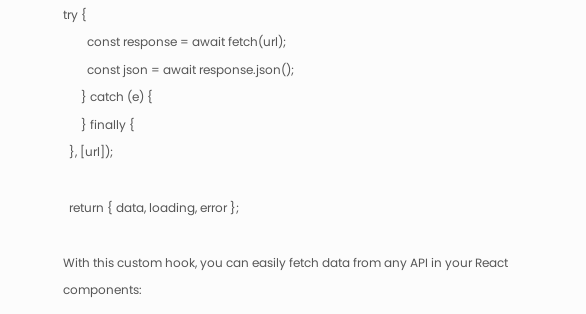try {
        const response = await fetch(url);
        const json = await response.json();
      } catch (e) {
      } finally {
  }, [url]);

  return { data, loading, error };

With this custom hook, you can easily fetch data from any API in your React components: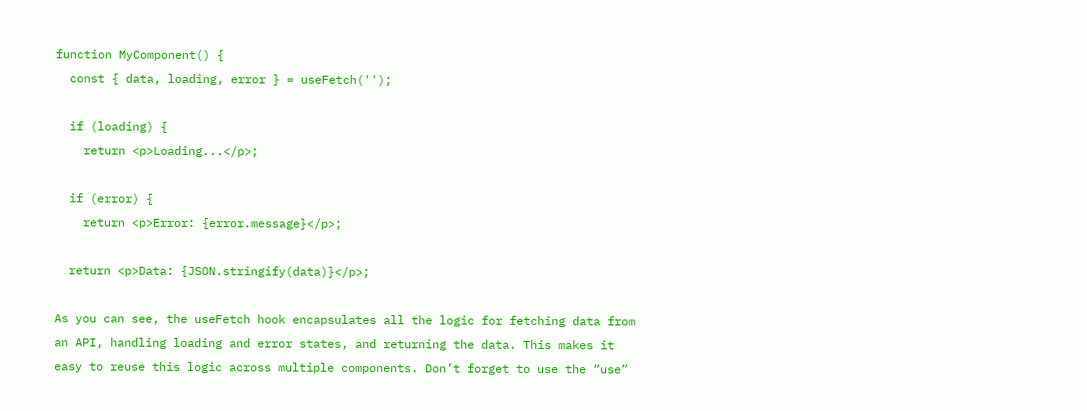function MyComponent() {
  const { data, loading, error } = useFetch('');

  if (loading) {
    return <p>Loading...</p>;

  if (error) {
    return <p>Error: {error.message}</p>;

  return <p>Data: {JSON.stringify(data)}</p>;

As you can see, the useFetch hook encapsulates all the logic for fetching data from an API, handling loading and error states, and returning the data. This makes it easy to reuse this logic across multiple components. Don’t forget to use the “use”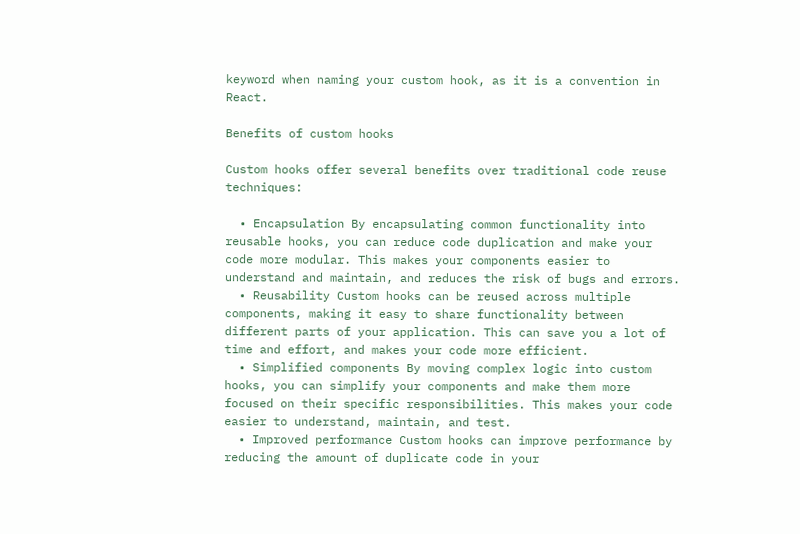keyword when naming your custom hook, as it is a convention in React.

Benefits of custom hooks

Custom hooks offer several benefits over traditional code reuse techniques:

  • Encapsulation By encapsulating common functionality into reusable hooks, you can reduce code duplication and make your code more modular. This makes your components easier to understand and maintain, and reduces the risk of bugs and errors.
  • Reusability Custom hooks can be reused across multiple components, making it easy to share functionality between different parts of your application. This can save you a lot of time and effort, and makes your code more efficient.
  • Simplified components By moving complex logic into custom hooks, you can simplify your components and make them more focused on their specific responsibilities. This makes your code easier to understand, maintain, and test.
  • Improved performance Custom hooks can improve performance by reducing the amount of duplicate code in your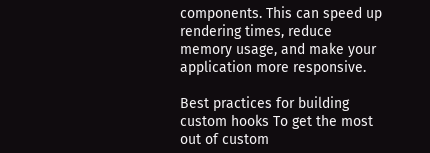components. This can speed up rendering times, reduce memory usage, and make your application more responsive.

Best practices for building custom hooks To get the most out of custom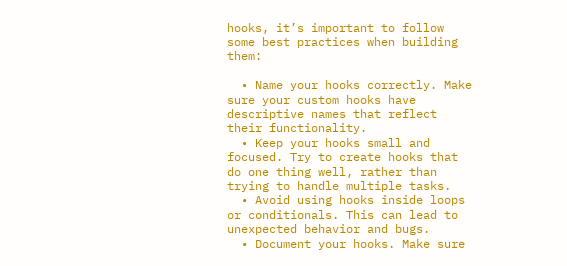hooks, it’s important to follow some best practices when building them:

  • Name your hooks correctly. Make sure your custom hooks have descriptive names that reflect their functionality.
  • Keep your hooks small and focused. Try to create hooks that do one thing well, rather than trying to handle multiple tasks.
  • Avoid using hooks inside loops or conditionals. This can lead to unexpected behavior and bugs.
  • Document your hooks. Make sure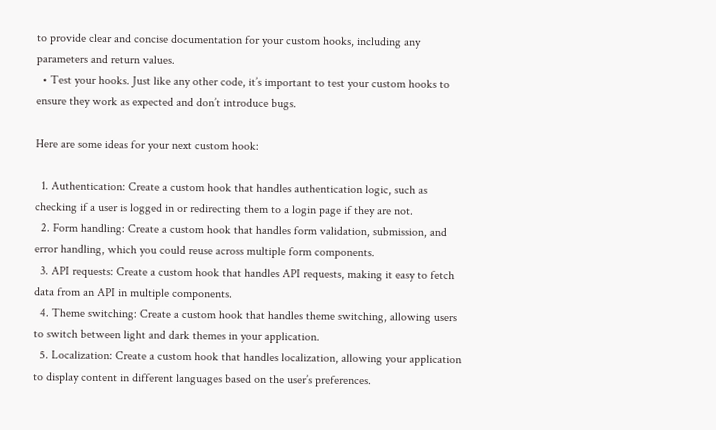to provide clear and concise documentation for your custom hooks, including any parameters and return values.
  • Test your hooks. Just like any other code, it’s important to test your custom hooks to ensure they work as expected and don’t introduce bugs.

Here are some ideas for your next custom hook:

  1. Authentication: Create a custom hook that handles authentication logic, such as checking if a user is logged in or redirecting them to a login page if they are not.
  2. Form handling: Create a custom hook that handles form validation, submission, and error handling, which you could reuse across multiple form components.
  3. API requests: Create a custom hook that handles API requests, making it easy to fetch data from an API in multiple components.
  4. Theme switching: Create a custom hook that handles theme switching, allowing users to switch between light and dark themes in your application.
  5. Localization: Create a custom hook that handles localization, allowing your application to display content in different languages based on the user’s preferences.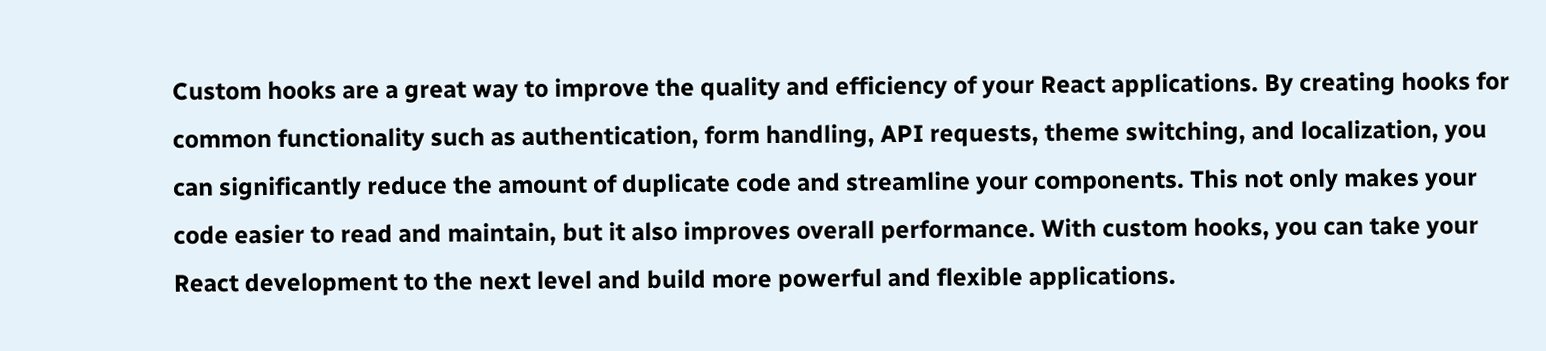Custom hooks are a great way to improve the quality and efficiency of your React applications. By creating hooks for common functionality such as authentication, form handling, API requests, theme switching, and localization, you can significantly reduce the amount of duplicate code and streamline your components. This not only makes your code easier to read and maintain, but it also improves overall performance. With custom hooks, you can take your React development to the next level and build more powerful and flexible applications.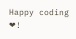Happy coding ❤!